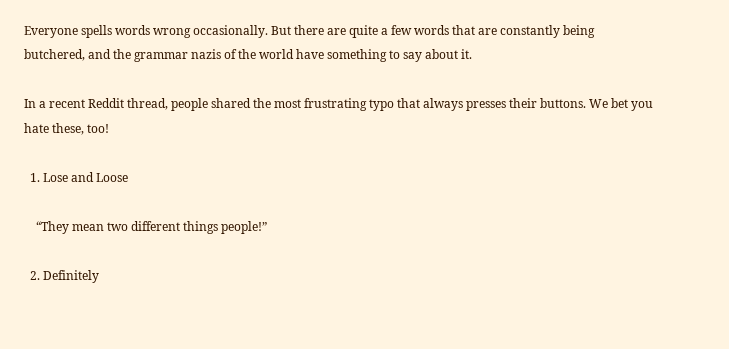Everyone spells words wrong occasionally. But there are quite a few words that are constantly being butchered, and the grammar nazis of the world have something to say about it.

In a recent Reddit thread, people shared the most frustrating typo that always presses their buttons. We bet you hate these, too!

  1. Lose and Loose

    “They mean two different things people!”

  2. Definitely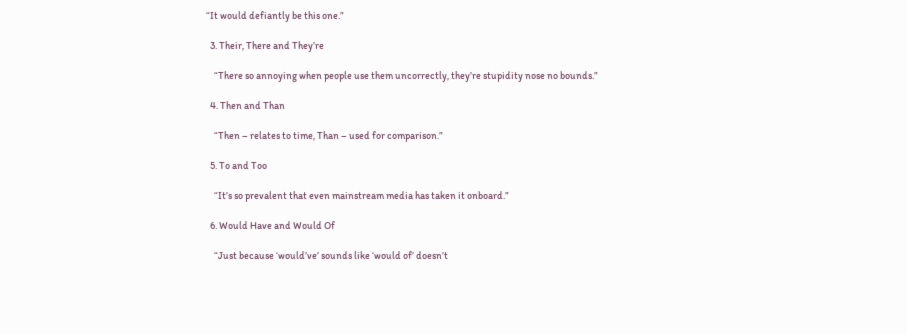“It would defiantly be this one.”

  3. Their, There and They’re

    “There so annoying when people use them uncorrectly, they’re stupidity nose no bounds.”

  4. Then and Than

    “Then – relates to time, Than – used for comparison.”

  5. To and Too

    “It’s so prevalent that even mainstream media has taken it onboard.”

  6. Would Have and Would Of

    “Just because ‘would’ve’ sounds like ‘would of’ doesn’t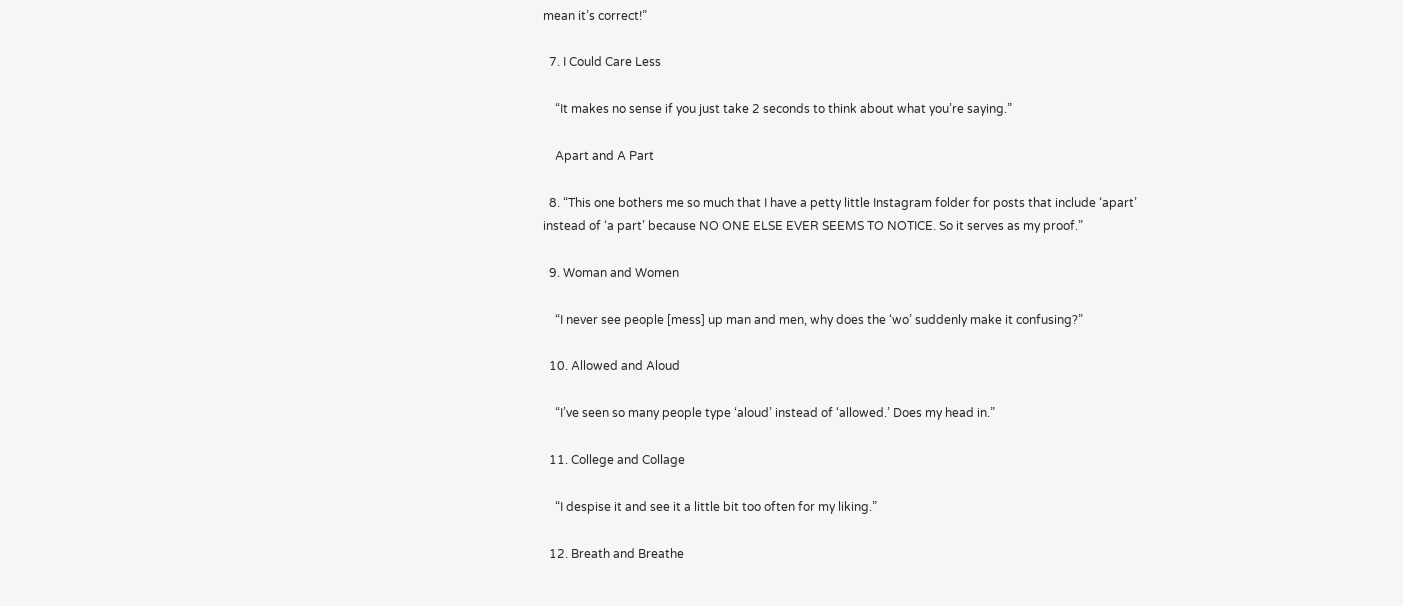mean it’s correct!”

  7. I Could Care Less

    “It makes no sense if you just take 2 seconds to think about what you’re saying.”

    Apart and A Part

  8. “This one bothers me so much that I have a petty little Instagram folder for posts that include ‘apart’ instead of ‘a part’ because NO ONE ELSE EVER SEEMS TO NOTICE. So it serves as my proof.”

  9. Woman and Women

    “I never see people [mess] up man and men, why does the ‘wo’ suddenly make it confusing?”

  10. Allowed and Aloud

    “I’ve seen so many people type ‘aloud’ instead of ‘allowed.’ Does my head in.”

  11. College and Collage

    “I despise it and see it a little bit too often for my liking.”

  12. Breath and Breathe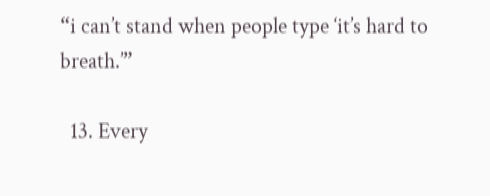“i can’t stand when people type ‘it’s hard to breath.’”

  13. Every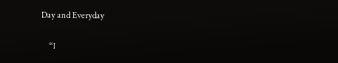Day and Everyday

    “I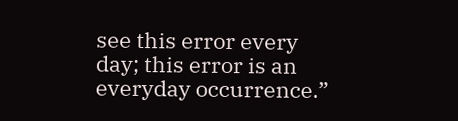see this error every day; this error is an everyday occurrence.”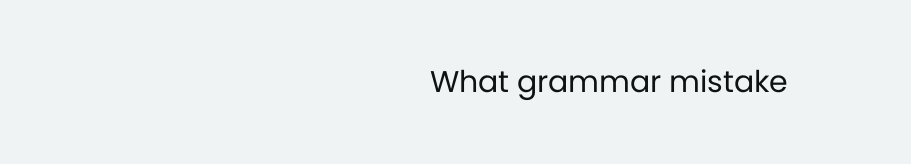What grammar mistake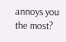annoys you the most?